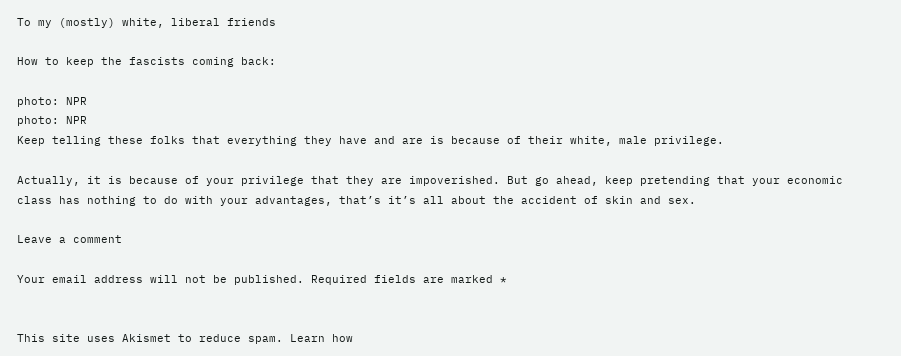To my (mostly) white, liberal friends

How to keep the fascists coming back:

photo: NPR
photo: NPR
Keep telling these folks that everything they have and are is because of their white, male privilege.

Actually, it is because of your privilege that they are impoverished. But go ahead, keep pretending that your economic class has nothing to do with your advantages, that’s it’s all about the accident of skin and sex.

Leave a comment

Your email address will not be published. Required fields are marked *


This site uses Akismet to reduce spam. Learn how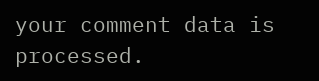your comment data is processed.